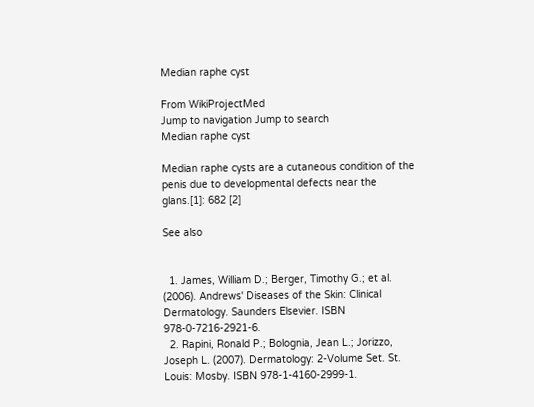Median raphe cyst

From WikiProjectMed
Jump to navigation Jump to search
Median raphe cyst

Median raphe cysts are a cutaneous condition of the penis due to developmental defects near the glans.[1]: 682 [2]

See also


  1. James, William D.; Berger, Timothy G.; et al. (2006). Andrews' Diseases of the Skin: Clinical Dermatology. Saunders Elsevier. ISBN 978-0-7216-2921-6.
  2. Rapini, Ronald P.; Bolognia, Jean L.; Jorizzo, Joseph L. (2007). Dermatology: 2-Volume Set. St. Louis: Mosby. ISBN 978-1-4160-2999-1.